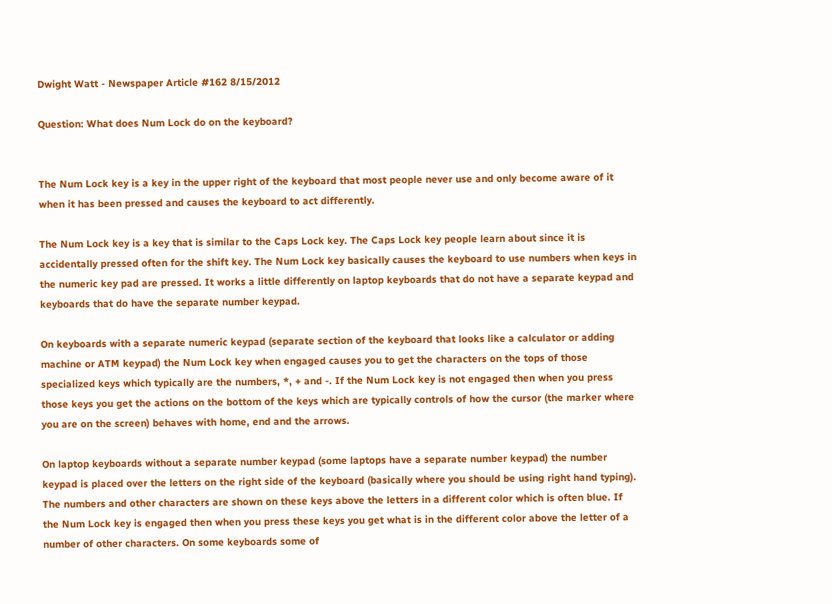Dwight Watt - Newspaper Article #162 8/15/2012

Question: What does Num Lock do on the keyboard?


The Num Lock key is a key in the upper right of the keyboard that most people never use and only become aware of it when it has been pressed and causes the keyboard to act differently.

The Num Lock key is a key that is similar to the Caps Lock key. The Caps Lock key people learn about since it is accidentally pressed often for the shift key. The Num Lock key basically causes the keyboard to use numbers when keys in the numeric key pad are pressed. It works a little differently on laptop keyboards that do not have a separate keypad and keyboards that do have the separate number keypad.

On keyboards with a separate numeric keypad (separate section of the keyboard that looks like a calculator or adding machine or ATM keypad) the Num Lock key when engaged causes you to get the characters on the tops of those specialized keys which typically are the numbers, *, + and -. If the Num Lock key is not engaged then when you press those keys you get the actions on the bottom of the keys which are typically controls of how the cursor (the marker where you are on the screen) behaves with home, end and the arrows.

On laptop keyboards without a separate number keypad (some laptops have a separate number keypad) the number keypad is placed over the letters on the right side of the keyboard (basically where you should be using right hand typing). The numbers and other characters are shown on these keys above the letters in a different color which is often blue. If the Num Lock key is engaged then when you press these keys you get what is in the different color above the letter of a number of other characters. On some keyboards some of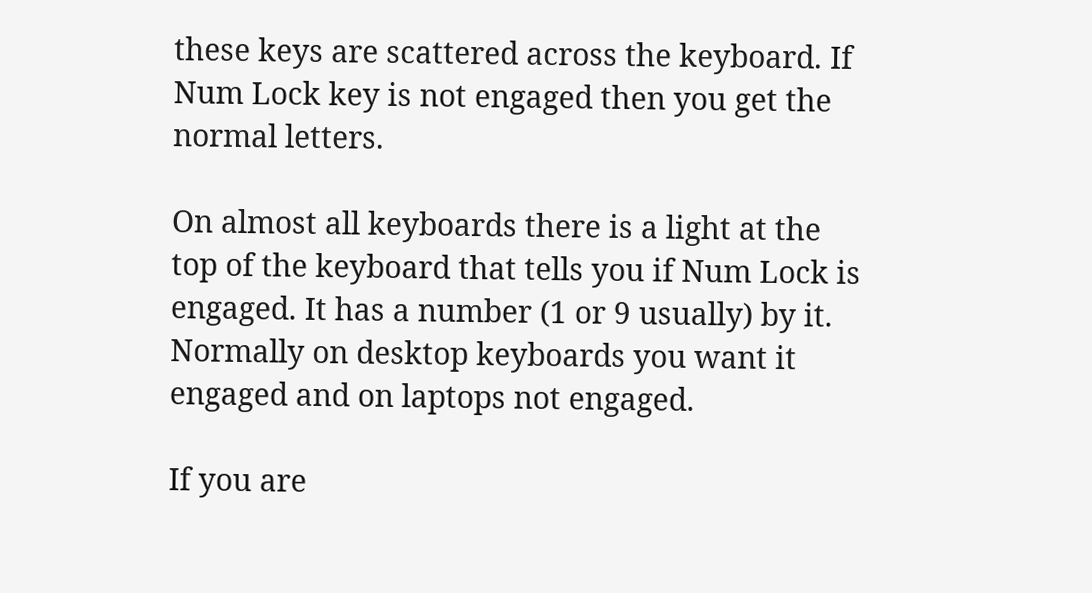these keys are scattered across the keyboard. If Num Lock key is not engaged then you get the normal letters.

On almost all keyboards there is a light at the top of the keyboard that tells you if Num Lock is engaged. It has a number (1 or 9 usually) by it. Normally on desktop keyboards you want it engaged and on laptops not engaged.

If you are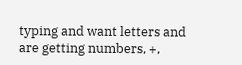typing and want letters and are getting numbers, +,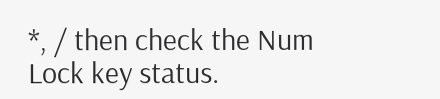*, / then check the Num Lock key status.